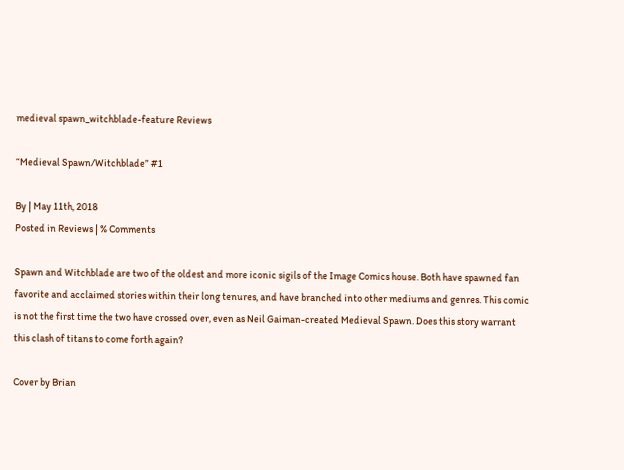medieval spawn_witchblade-feature Reviews

“Medieval Spawn/Witchblade” #1

By | May 11th, 2018
Posted in Reviews | % Comments

Spawn and Witchblade are two of the oldest and more iconic sigils of the Image Comics house. Both have spawned fan favorite and acclaimed stories within their long tenures, and have branched into other mediums and genres. This comic is not the first time the two have crossed over, even as Neil Gaiman-created Medieval Spawn. Does this story warrant this clash of titans to come forth again?

Cover by Brian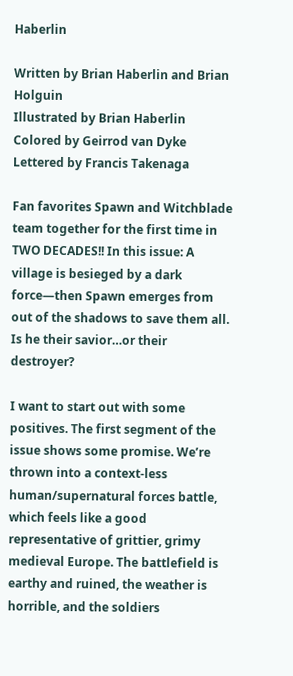Haberlin

Written by Brian Haberlin and Brian Holguin
Illustrated by Brian Haberlin
Colored by Geirrod van Dyke
Lettered by Francis Takenaga

Fan favorites Spawn and Witchblade team together for the first time in TWO DECADES!! In this issue: A village is besieged by a dark force—then Spawn emerges from out of the shadows to save them all. Is he their savior…or their destroyer?

I want to start out with some positives. The first segment of the issue shows some promise. We’re thrown into a context-less human/supernatural forces battle, which feels like a good representative of grittier, grimy medieval Europe. The battlefield is earthy and ruined, the weather is horrible, and the soldiers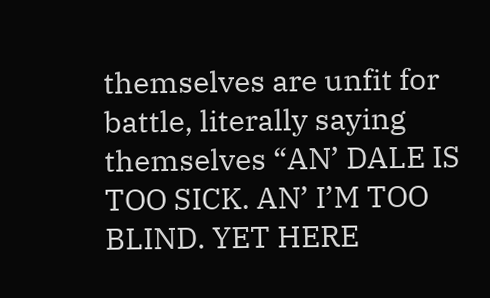themselves are unfit for battle, literally saying themselves “AN’ DALE IS TOO SICK. AN’ I’M TOO BLIND. YET HERE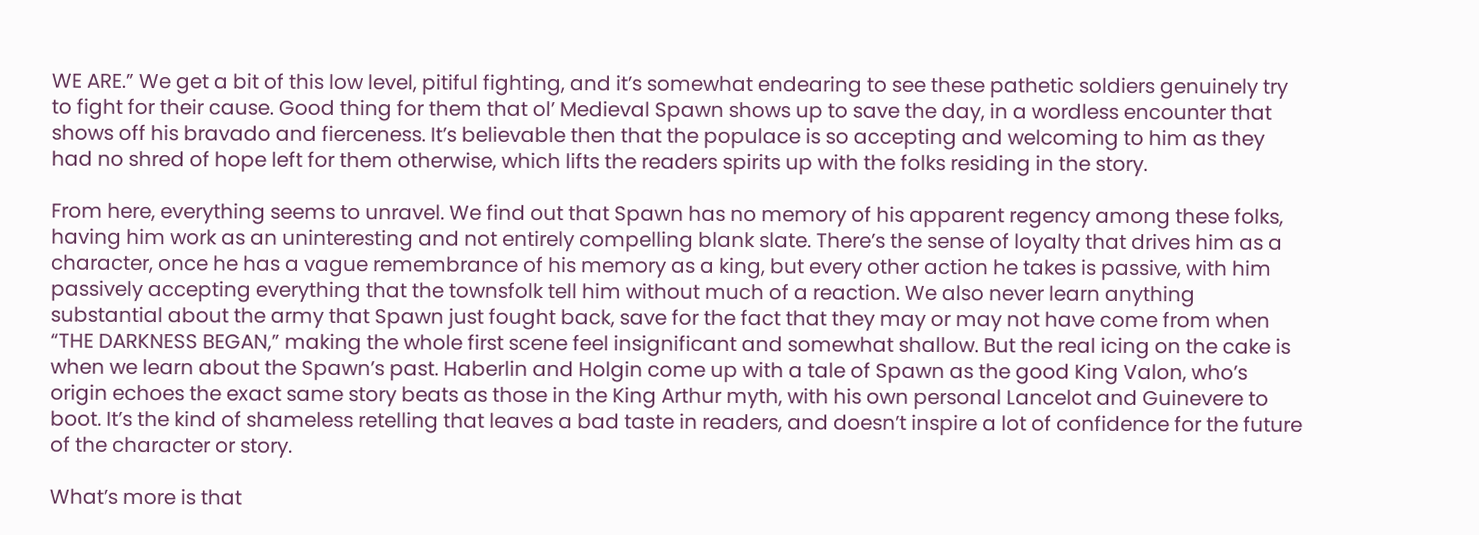WE ARE.” We get a bit of this low level, pitiful fighting, and it’s somewhat endearing to see these pathetic soldiers genuinely try to fight for their cause. Good thing for them that ol’ Medieval Spawn shows up to save the day, in a wordless encounter that shows off his bravado and fierceness. It’s believable then that the populace is so accepting and welcoming to him as they had no shred of hope left for them otherwise, which lifts the readers spirits up with the folks residing in the story.

From here, everything seems to unravel. We find out that Spawn has no memory of his apparent regency among these folks, having him work as an uninteresting and not entirely compelling blank slate. There’s the sense of loyalty that drives him as a character, once he has a vague remembrance of his memory as a king, but every other action he takes is passive, with him passively accepting everything that the townsfolk tell him without much of a reaction. We also never learn anything substantial about the army that Spawn just fought back, save for the fact that they may or may not have come from when “THE DARKNESS BEGAN,” making the whole first scene feel insignificant and somewhat shallow. But the real icing on the cake is when we learn about the Spawn’s past. Haberlin and Holgin come up with a tale of Spawn as the good King Valon, who’s origin echoes the exact same story beats as those in the King Arthur myth, with his own personal Lancelot and Guinevere to boot. It’s the kind of shameless retelling that leaves a bad taste in readers, and doesn’t inspire a lot of confidence for the future of the character or story.

What’s more is that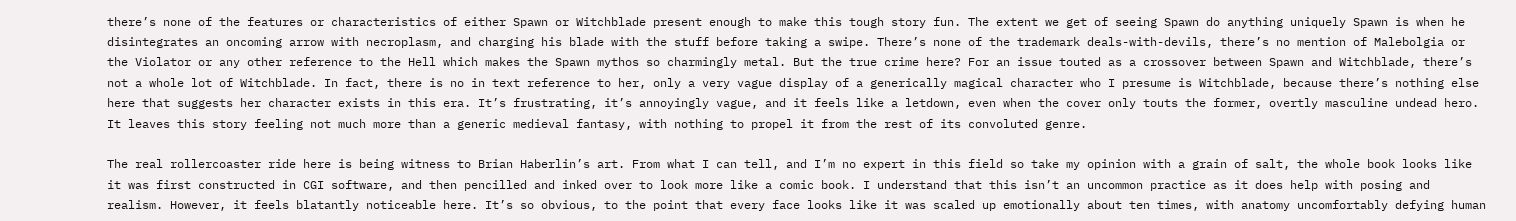there’s none of the features or characteristics of either Spawn or Witchblade present enough to make this tough story fun. The extent we get of seeing Spawn do anything uniquely Spawn is when he disintegrates an oncoming arrow with necroplasm, and charging his blade with the stuff before taking a swipe. There’s none of the trademark deals-with-devils, there’s no mention of Malebolgia or the Violator or any other reference to the Hell which makes the Spawn mythos so charmingly metal. But the true crime here? For an issue touted as a crossover between Spawn and Witchblade, there’s not a whole lot of Witchblade. In fact, there is no in text reference to her, only a very vague display of a generically magical character who I presume is Witchblade, because there’s nothing else here that suggests her character exists in this era. It’s frustrating, it’s annoyingly vague, and it feels like a letdown, even when the cover only touts the former, overtly masculine undead hero. It leaves this story feeling not much more than a generic medieval fantasy, with nothing to propel it from the rest of its convoluted genre.

The real rollercoaster ride here is being witness to Brian Haberlin’s art. From what I can tell, and I’m no expert in this field so take my opinion with a grain of salt, the whole book looks like it was first constructed in CGI software, and then pencilled and inked over to look more like a comic book. I understand that this isn’t an uncommon practice as it does help with posing and realism. However, it feels blatantly noticeable here. It’s so obvious, to the point that every face looks like it was scaled up emotionally about ten times, with anatomy uncomfortably defying human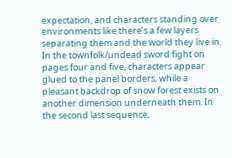expectation, and characters standing over environments like there’s a few layers separating them and the world they live in. In the townfolk/undead sword fight on pages four and five, characters appear glued to the panel borders, while a pleasant backdrop of snow forest exists on another dimension underneath them. In the second last sequence,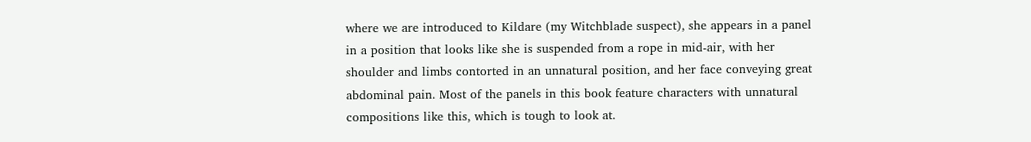where we are introduced to Kildare (my Witchblade suspect), she appears in a panel in a position that looks like she is suspended from a rope in mid-air, with her shoulder and limbs contorted in an unnatural position, and her face conveying great abdominal pain. Most of the panels in this book feature characters with unnatural compositions like this, which is tough to look at.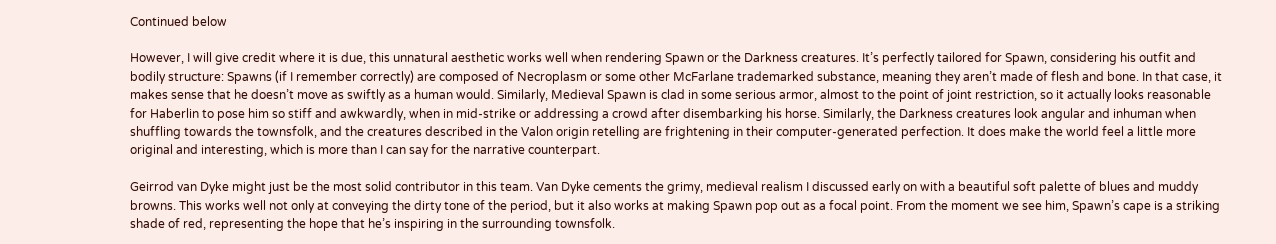Continued below

However, I will give credit where it is due, this unnatural aesthetic works well when rendering Spawn or the Darkness creatures. It’s perfectly tailored for Spawn, considering his outfit and bodily structure: Spawns (if I remember correctly) are composed of Necroplasm or some other McFarlane trademarked substance, meaning they aren’t made of flesh and bone. In that case, it makes sense that he doesn’t move as swiftly as a human would. Similarly, Medieval Spawn is clad in some serious armor, almost to the point of joint restriction, so it actually looks reasonable for Haberlin to pose him so stiff and awkwardly, when in mid-strike or addressing a crowd after disembarking his horse. Similarly, the Darkness creatures look angular and inhuman when shuffling towards the townsfolk, and the creatures described in the Valon origin retelling are frightening in their computer-generated perfection. It does make the world feel a little more original and interesting, which is more than I can say for the narrative counterpart.

Geirrod van Dyke might just be the most solid contributor in this team. Van Dyke cements the grimy, medieval realism I discussed early on with a beautiful soft palette of blues and muddy browns. This works well not only at conveying the dirty tone of the period, but it also works at making Spawn pop out as a focal point. From the moment we see him, Spawn’s cape is a striking shade of red, representing the hope that he’s inspiring in the surrounding townsfolk.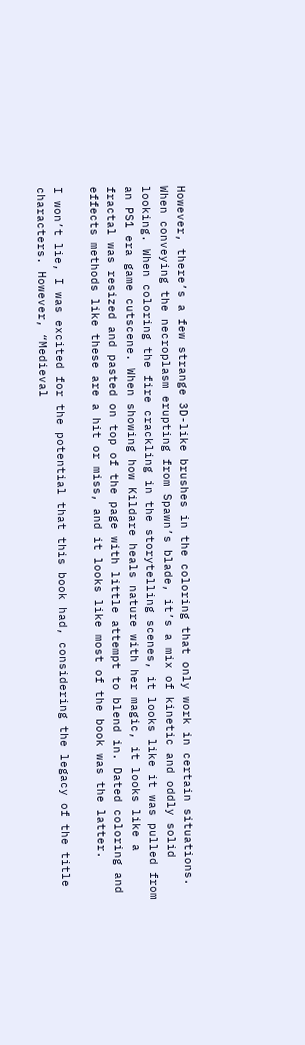However, there’s a few strange 3D-like brushes in the coloring that only work in certain situations. When conveying the necroplasm erupting from Spawn’s blade, it’s a mix of kinetic and oddly solid looking. When coloring the fire crackling in the storytelling scenes, it looks like it was pulled from an PS1 era game cutscene. When showing how Kildare heals nature with her magic, it looks like a fractal was resized and pasted on top of the page with little attempt to blend in. Dated coloring and effects methods like these are a hit or miss, and it looks like most of the book was the latter.

I won’t lie, I was excited for the potential that this book had, considering the legacy of the title characters. However, “Medieval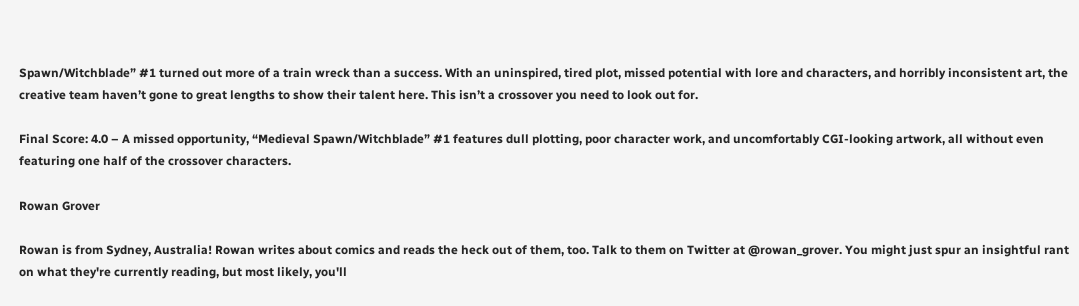Spawn/Witchblade” #1 turned out more of a train wreck than a success. With an uninspired, tired plot, missed potential with lore and characters, and horribly inconsistent art, the creative team haven’t gone to great lengths to show their talent here. This isn’t a crossover you need to look out for.

Final Score: 4.0 – A missed opportunity, “Medieval Spawn/Witchblade” #1 features dull plotting, poor character work, and uncomfortably CGI-looking artwork, all without even featuring one half of the crossover characters.

Rowan Grover

Rowan is from Sydney, Australia! Rowan writes about comics and reads the heck out of them, too. Talk to them on Twitter at @rowan_grover. You might just spur an insightful rant on what they're currently reading, but most likely, you'll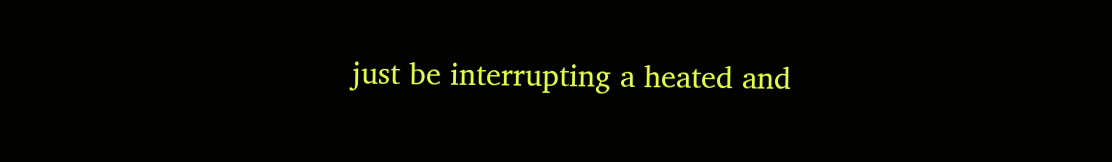just be interrupting a heated and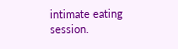intimate eating session.